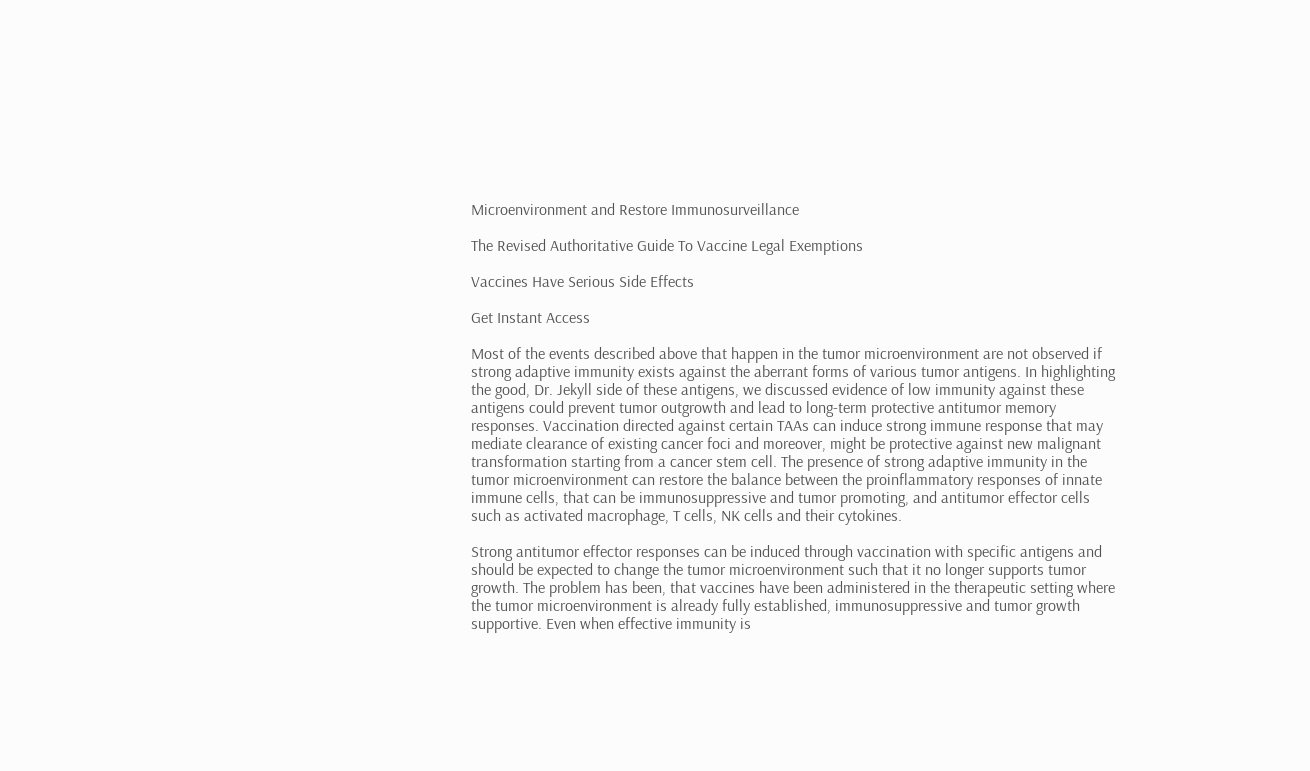Microenvironment and Restore Immunosurveillance

The Revised Authoritative Guide To Vaccine Legal Exemptions

Vaccines Have Serious Side Effects

Get Instant Access

Most of the events described above that happen in the tumor microenvironment are not observed if strong adaptive immunity exists against the aberrant forms of various tumor antigens. In highlighting the good, Dr. Jekyll side of these antigens, we discussed evidence of low immunity against these antigens could prevent tumor outgrowth and lead to long-term protective antitumor memory responses. Vaccination directed against certain TAAs can induce strong immune response that may mediate clearance of existing cancer foci and moreover, might be protective against new malignant transformation starting from a cancer stem cell. The presence of strong adaptive immunity in the tumor microenvironment can restore the balance between the proinflammatory responses of innate immune cells, that can be immunosuppressive and tumor promoting, and antitumor effector cells such as activated macrophage, T cells, NK cells and their cytokines.

Strong antitumor effector responses can be induced through vaccination with specific antigens and should be expected to change the tumor microenvironment such that it no longer supports tumor growth. The problem has been, that vaccines have been administered in the therapeutic setting where the tumor microenvironment is already fully established, immunosuppressive and tumor growth supportive. Even when effective immunity is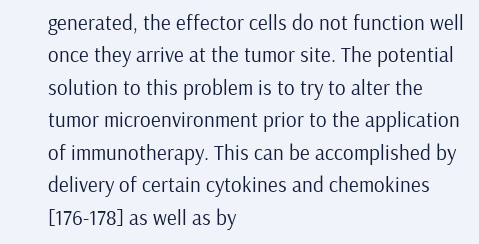generated, the effector cells do not function well once they arrive at the tumor site. The potential solution to this problem is to try to alter the tumor microenvironment prior to the application of immunotherapy. This can be accomplished by delivery of certain cytokines and chemokines [176-178] as well as by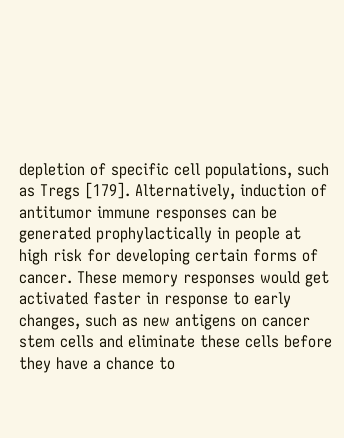depletion of specific cell populations, such as Tregs [179]. Alternatively, induction of antitumor immune responses can be generated prophylactically in people at high risk for developing certain forms of cancer. These memory responses would get activated faster in response to early changes, such as new antigens on cancer stem cells and eliminate these cells before they have a chance to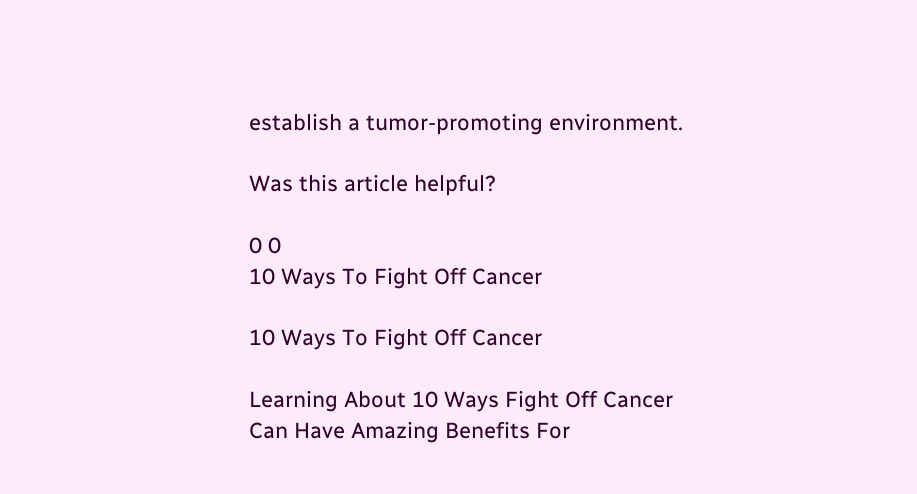establish a tumor-promoting environment.

Was this article helpful?

0 0
10 Ways To Fight Off Cancer

10 Ways To Fight Off Cancer

Learning About 10 Ways Fight Off Cancer Can Have Amazing Benefits For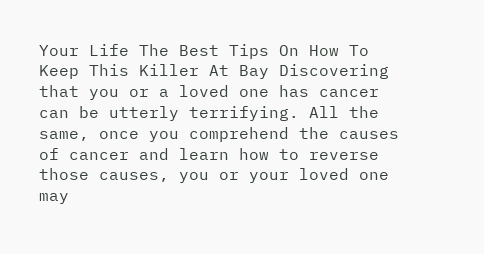Your Life The Best Tips On How To Keep This Killer At Bay Discovering that you or a loved one has cancer can be utterly terrifying. All the same, once you comprehend the causes of cancer and learn how to reverse those causes, you or your loved one may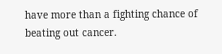have more than a fighting chance of beating out cancer.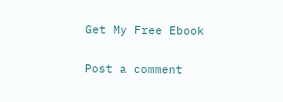Get My Free Ebook

Post a comment